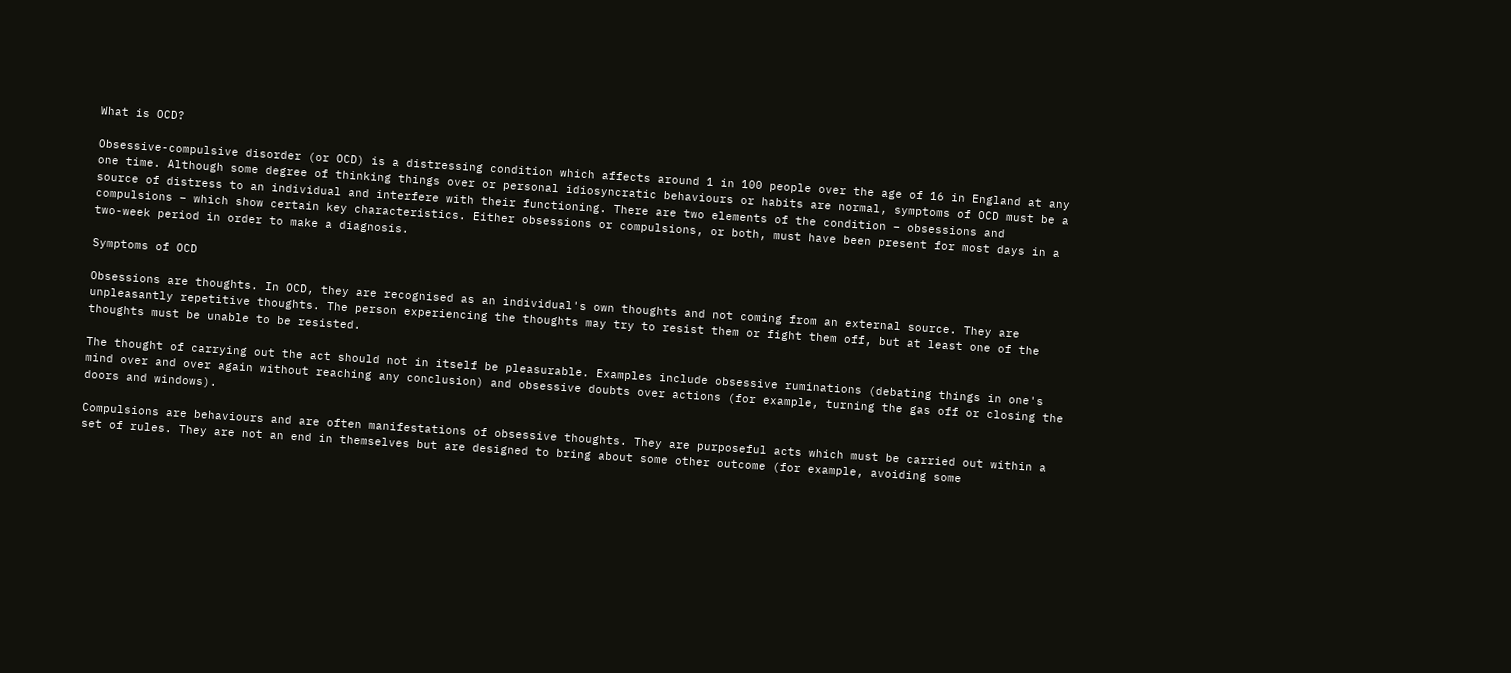What is OCD?

Obsessive-compulsive disorder (or OCD) is a distressing condition which affects around 1 in 100 people over the age of 16 in England at any one time. Although some degree of thinking things over or personal idiosyncratic behaviours or habits are normal, symptoms of OCD must be a source of distress to an individual and interfere with their functioning. There are two elements of the condition – obsessions and compulsions – which show certain key characteristics. Either obsessions or compulsions, or both, must have been present for most days in a two-week period in order to make a diagnosis.

Symptoms of OCD

Obsessions are thoughts. In OCD, they are recognised as an individual's own thoughts and not coming from an external source. They are unpleasantly repetitive thoughts. The person experiencing the thoughts may try to resist them or fight them off, but at least one of the thoughts must be unable to be resisted.

The thought of carrying out the act should not in itself be pleasurable. Examples include obsessive ruminations (debating things in one's mind over and over again without reaching any conclusion) and obsessive doubts over actions (for example, turning the gas off or closing the doors and windows).

Compulsions are behaviours and are often manifestations of obsessive thoughts. They are purposeful acts which must be carried out within a set of rules. They are not an end in themselves but are designed to bring about some other outcome (for example, avoiding some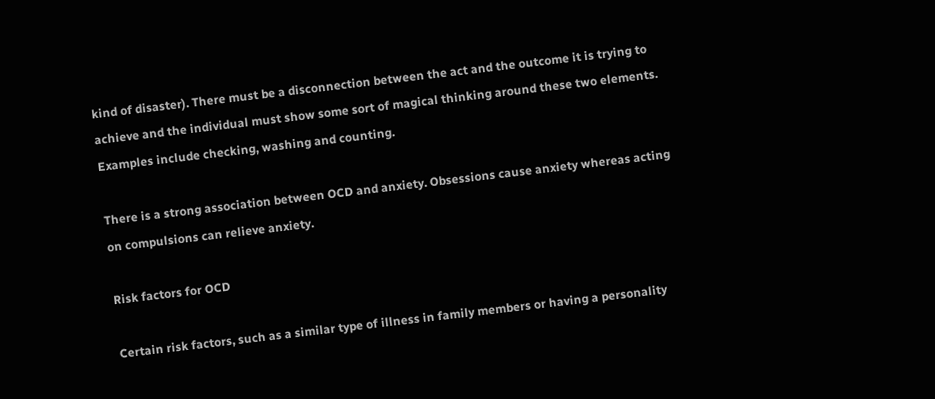kind of disaster). There must be a disconnection between the act and the outcome it is trying to achieve and the individual must show some sort of magical thinking around these two elements. Examples include checking, washing and counting.

There is a strong association between OCD and anxiety. Obsessions cause anxiety whereas acting on compulsions can relieve anxiety.

Risk factors for OCD

Certain risk factors, such as a similar type of illness in family members or having a personality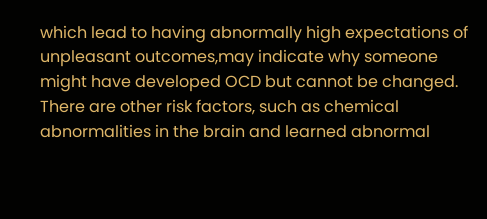which lead to having abnormally high expectations of unpleasant outcomes,may indicate why someone might have developed OCD but cannot be changed. There are other risk factors, such as chemical abnormalities in the brain and learned abnormal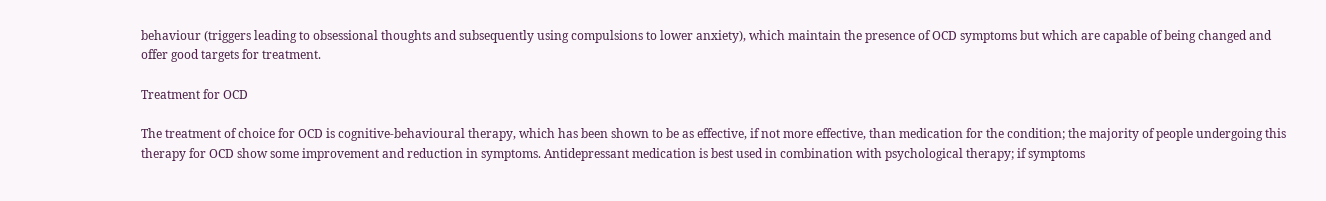behaviour (triggers leading to obsessional thoughts and subsequently using compulsions to lower anxiety), which maintain the presence of OCD symptoms but which are capable of being changed and offer good targets for treatment.

Treatment for OCD

The treatment of choice for OCD is cognitive-behavioural therapy, which has been shown to be as effective, if not more effective, than medication for the condition; the majority of people undergoing this therapy for OCD show some improvement and reduction in symptoms. Antidepressant medication is best used in combination with psychological therapy; if symptoms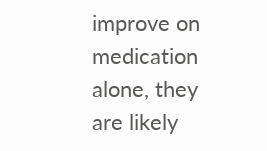improve on medication alone, they are likely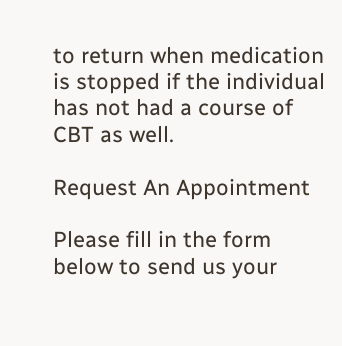to return when medication is stopped if the individual has not had a course of CBT as well.

Request An Appointment

Please fill in the form below to send us your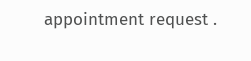appointment request .